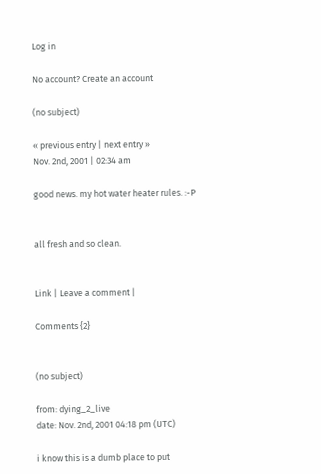Log in

No account? Create an account

(no subject)

« previous entry | next entry »
Nov. 2nd, 2001 | 02:34 am

good news. my hot water heater rules. :-P


all fresh and so clean.


Link | Leave a comment |

Comments {2}


(no subject)

from: dying_2_live
date: Nov. 2nd, 2001 04:18 pm (UTC)

i know this is a dumb place to put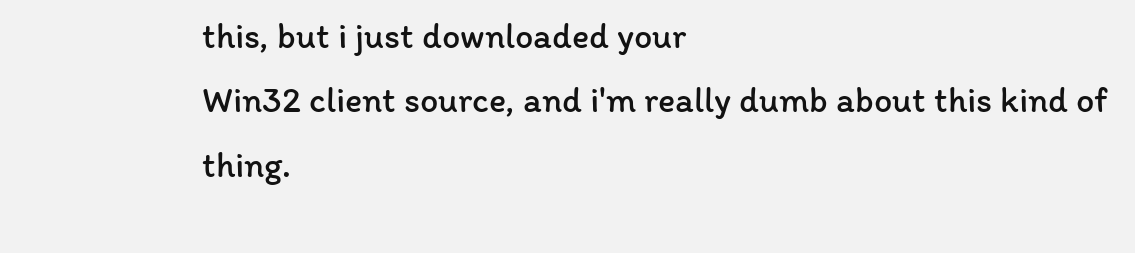this, but i just downloaded your
Win32 client source, and i'm really dumb about this kind of thing.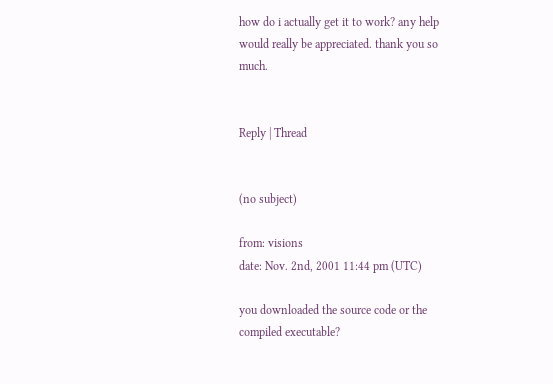how do i actually get it to work? any help would really be appreciated. thank you so much.


Reply | Thread


(no subject)

from: visions
date: Nov. 2nd, 2001 11:44 pm (UTC)

you downloaded the source code or the compiled executable?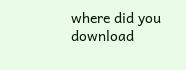where did you download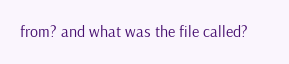from? and what was the file called?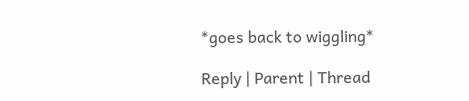*goes back to wiggling*

Reply | Parent | Thread